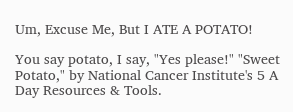Um, Excuse Me, But I ATE A POTATO!

You say potato, I say, "Yes please!" "Sweet Potato," by National Cancer Institute's 5 A Day Resources & Tools.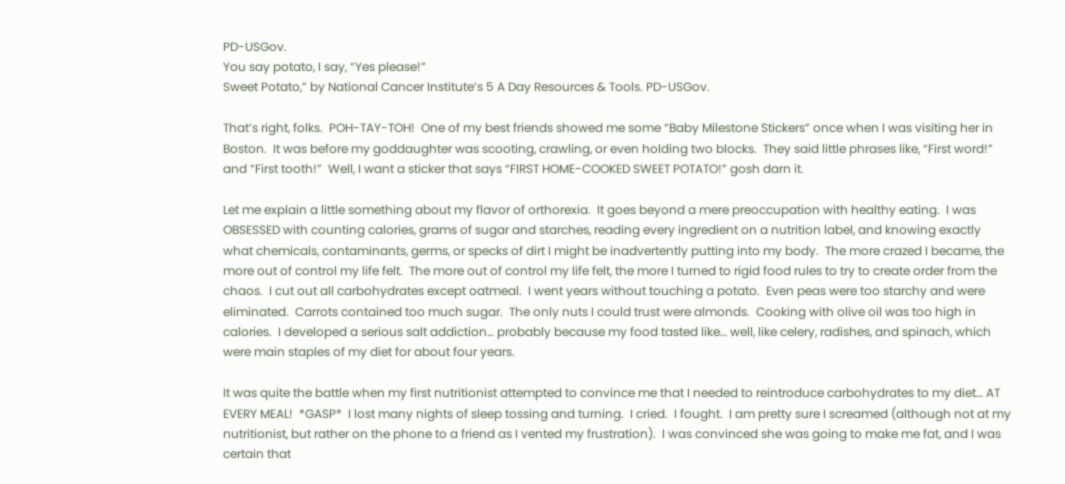PD-USGov.
You say potato, I say, “Yes please!”
Sweet Potato,” by National Cancer Institute’s 5 A Day Resources & Tools. PD-USGov.

That’s right, folks.  POH-TAY-TOH!  One of my best friends showed me some “Baby Milestone Stickers” once when I was visiting her in Boston.  It was before my goddaughter was scooting, crawling, or even holding two blocks.  They said little phrases like, “First word!” and “First tooth!”  Well, I want a sticker that says “FIRST HOME-COOKED SWEET POTATO!” gosh darn it.

Let me explain a little something about my flavor of orthorexia.  It goes beyond a mere preoccupation with healthy eating.  I was OBSESSED with counting calories, grams of sugar and starches, reading every ingredient on a nutrition label, and knowing exactly what chemicals, contaminants, germs, or specks of dirt I might be inadvertently putting into my body.  The more crazed I became, the more out of control my life felt.  The more out of control my life felt, the more I turned to rigid food rules to try to create order from the chaos.  I cut out all carbohydrates except oatmeal.  I went years without touching a potato.  Even peas were too starchy and were eliminated.  Carrots contained too much sugar.  The only nuts I could trust were almonds.  Cooking with olive oil was too high in calories.  I developed a serious salt addiction… probably because my food tasted like… well, like celery, radishes, and spinach, which were main staples of my diet for about four years.

It was quite the battle when my first nutritionist attempted to convince me that I needed to reintroduce carbohydrates to my diet… AT EVERY MEAL!  *GASP*  I lost many nights of sleep tossing and turning.  I cried.  I fought.  I am pretty sure I screamed (although not at my nutritionist, but rather on the phone to a friend as I vented my frustration).  I was convinced she was going to make me fat, and I was certain that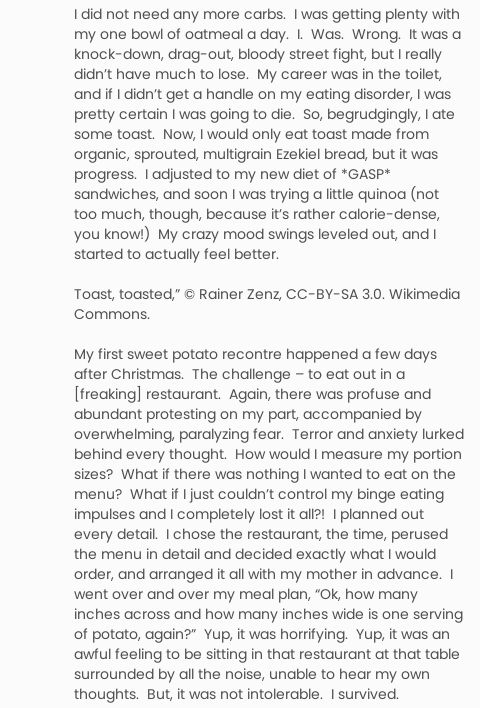I did not need any more carbs.  I was getting plenty with my one bowl of oatmeal a day.  I.  Was.  Wrong.  It was a knock-down, drag-out, bloody street fight, but I really didn’t have much to lose.  My career was in the toilet, and if I didn’t get a handle on my eating disorder, I was pretty certain I was going to die.  So, begrudgingly, I ate some toast.  Now, I would only eat toast made from organic, sprouted, multigrain Ezekiel bread, but it was progress.  I adjusted to my new diet of *GASP* sandwiches, and soon I was trying a little quinoa (not too much, though, because it’s rather calorie-dense, you know!)  My crazy mood swings leveled out, and I started to actually feel better.

Toast, toasted,” © Rainer Zenz, CC-BY-SA 3.0. Wikimedia Commons.

My first sweet potato recontre happened a few days after Christmas.  The challenge – to eat out in a [freaking] restaurant.  Again, there was profuse and abundant protesting on my part, accompanied by overwhelming, paralyzing fear.  Terror and anxiety lurked behind every thought.  How would I measure my portion sizes?  What if there was nothing I wanted to eat on the menu?  What if I just couldn’t control my binge eating impulses and I completely lost it all?!  I planned out every detail.  I chose the restaurant, the time, perused the menu in detail and decided exactly what I would order, and arranged it all with my mother in advance.  I went over and over my meal plan, “Ok, how many inches across and how many inches wide is one serving of potato, again?”  Yup, it was horrifying.  Yup, it was an awful feeling to be sitting in that restaurant at that table surrounded by all the noise, unable to hear my own thoughts.  But, it was not intolerable.  I survived.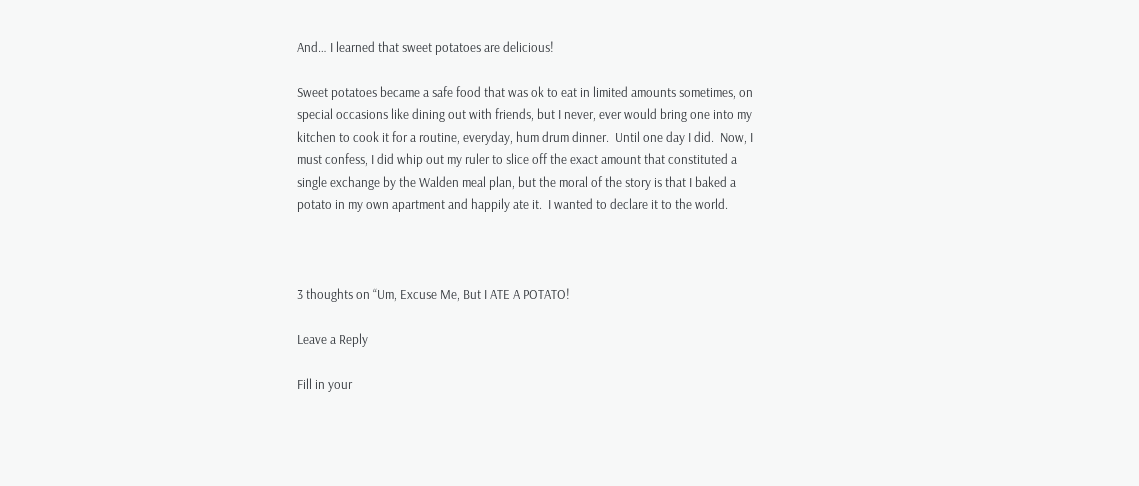And… I learned that sweet potatoes are delicious!

Sweet potatoes became a safe food that was ok to eat in limited amounts sometimes, on special occasions like dining out with friends, but I never, ever would bring one into my kitchen to cook it for a routine, everyday, hum drum dinner.  Until one day I did.  Now, I must confess, I did whip out my ruler to slice off the exact amount that constituted a single exchange by the Walden meal plan, but the moral of the story is that I baked a potato in my own apartment and happily ate it.  I wanted to declare it to the world.



3 thoughts on “Um, Excuse Me, But I ATE A POTATO!

Leave a Reply

Fill in your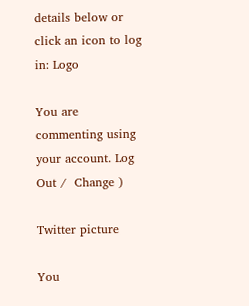details below or click an icon to log in: Logo

You are commenting using your account. Log Out /  Change )

Twitter picture

You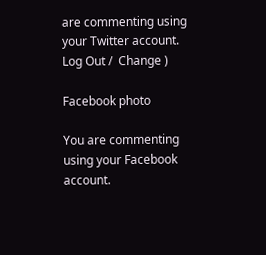are commenting using your Twitter account. Log Out /  Change )

Facebook photo

You are commenting using your Facebook account.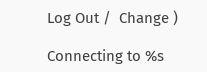Log Out /  Change )

Connecting to %s